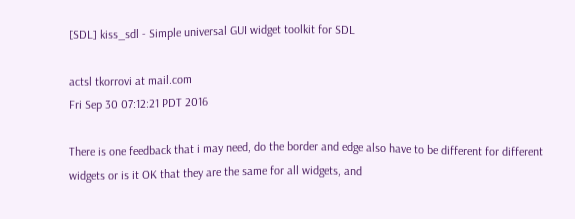[SDL] kiss_sdl - Simple universal GUI widget toolkit for SDL

actsl tkorrovi at mail.com
Fri Sep 30 07:12:21 PDT 2016

There is one feedback that i may need, do the border and edge also have to be different for different widgets or is it OK that they are the same for all widgets, and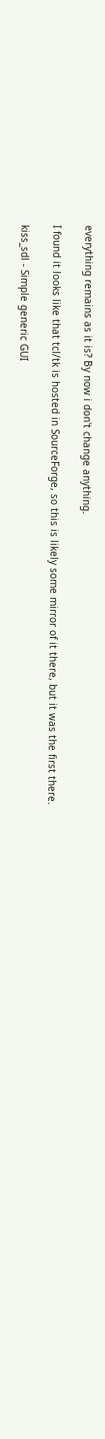everything remains as it is? By now i don't change anything.

I found it looks like that tcl/tk is hosted in SourceForge, so this is likely some mirror of it there, but it was the first there.

kiss_sdl - Simple generic GUI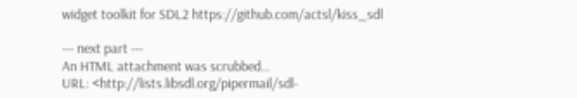widget toolkit for SDL2 https://github.com/actsl/kiss_sdl

--- next part ---
An HTML attachment was scrubbed...
URL: <http://lists.libsdl.org/pipermail/sdl-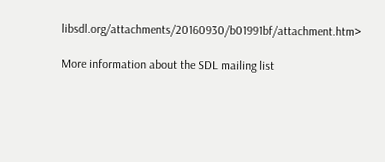libsdl.org/attachments/20160930/b01991bf/attachment.htm>

More information about the SDL mailing list